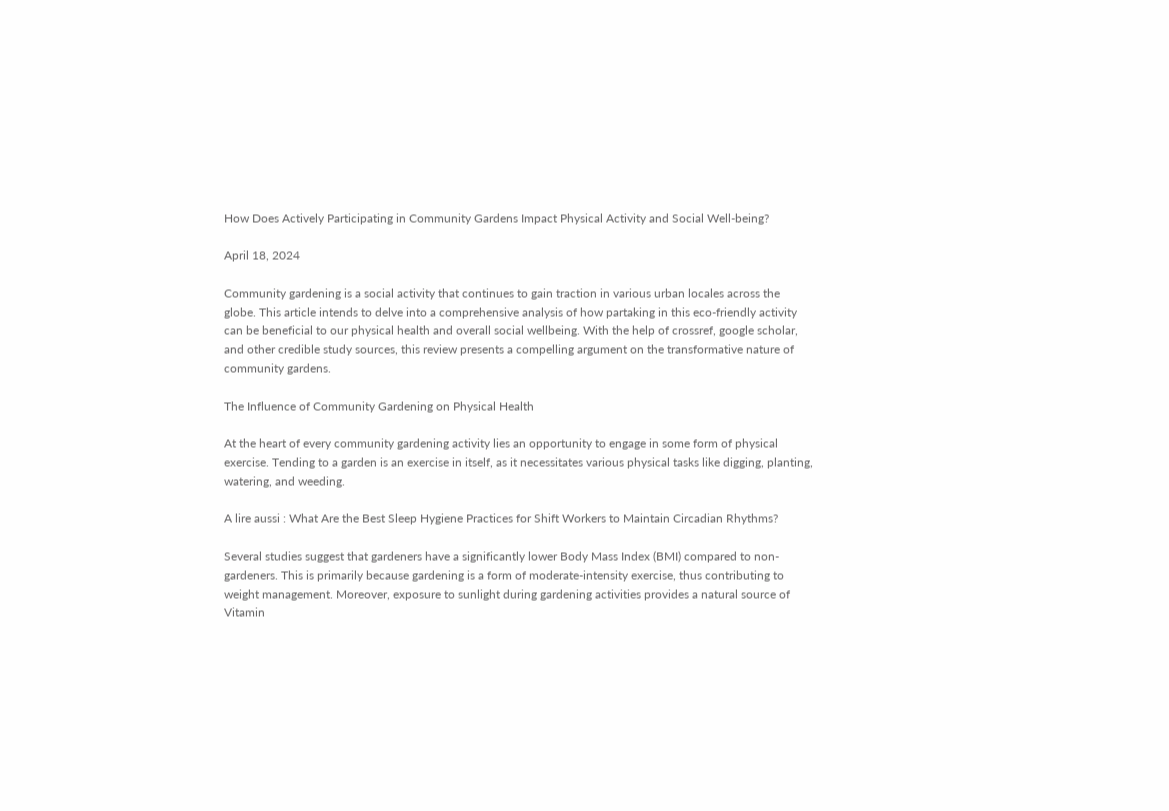How Does Actively Participating in Community Gardens Impact Physical Activity and Social Well-being?

April 18, 2024

Community gardening is a social activity that continues to gain traction in various urban locales across the globe. This article intends to delve into a comprehensive analysis of how partaking in this eco-friendly activity can be beneficial to our physical health and overall social wellbeing. With the help of crossref, google scholar, and other credible study sources, this review presents a compelling argument on the transformative nature of community gardens.

The Influence of Community Gardening on Physical Health

At the heart of every community gardening activity lies an opportunity to engage in some form of physical exercise. Tending to a garden is an exercise in itself, as it necessitates various physical tasks like digging, planting, watering, and weeding.

A lire aussi : What Are the Best Sleep Hygiene Practices for Shift Workers to Maintain Circadian Rhythms?

Several studies suggest that gardeners have a significantly lower Body Mass Index (BMI) compared to non-gardeners. This is primarily because gardening is a form of moderate-intensity exercise, thus contributing to weight management. Moreover, exposure to sunlight during gardening activities provides a natural source of Vitamin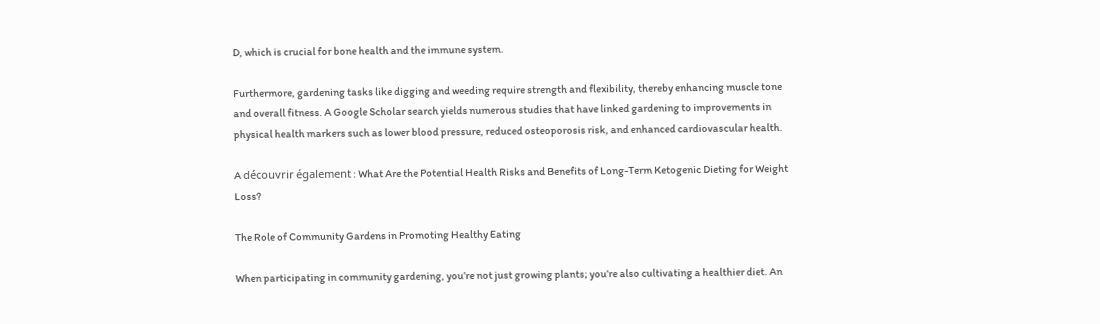D, which is crucial for bone health and the immune system.

Furthermore, gardening tasks like digging and weeding require strength and flexibility, thereby enhancing muscle tone and overall fitness. A Google Scholar search yields numerous studies that have linked gardening to improvements in physical health markers such as lower blood pressure, reduced osteoporosis risk, and enhanced cardiovascular health.

A découvrir également : What Are the Potential Health Risks and Benefits of Long-Term Ketogenic Dieting for Weight Loss?

The Role of Community Gardens in Promoting Healthy Eating

When participating in community gardening, you’re not just growing plants; you’re also cultivating a healthier diet. An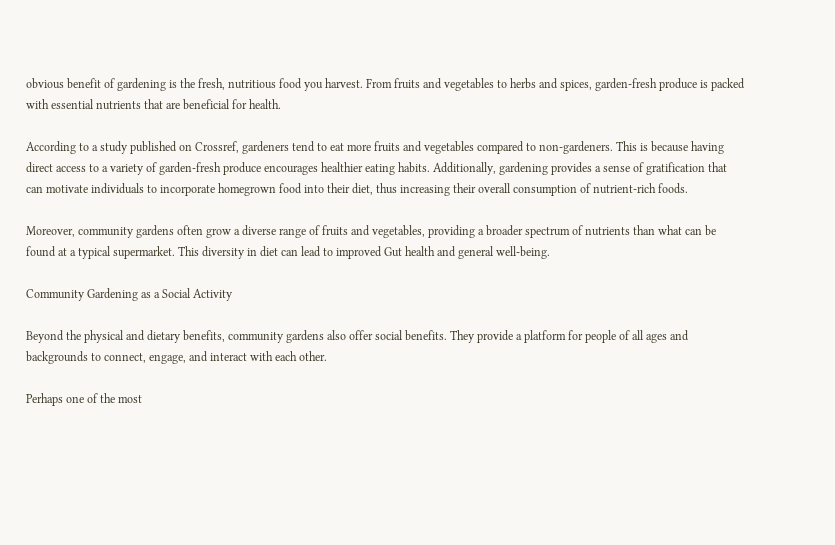obvious benefit of gardening is the fresh, nutritious food you harvest. From fruits and vegetables to herbs and spices, garden-fresh produce is packed with essential nutrients that are beneficial for health.

According to a study published on Crossref, gardeners tend to eat more fruits and vegetables compared to non-gardeners. This is because having direct access to a variety of garden-fresh produce encourages healthier eating habits. Additionally, gardening provides a sense of gratification that can motivate individuals to incorporate homegrown food into their diet, thus increasing their overall consumption of nutrient-rich foods.

Moreover, community gardens often grow a diverse range of fruits and vegetables, providing a broader spectrum of nutrients than what can be found at a typical supermarket. This diversity in diet can lead to improved Gut health and general well-being.

Community Gardening as a Social Activity

Beyond the physical and dietary benefits, community gardens also offer social benefits. They provide a platform for people of all ages and backgrounds to connect, engage, and interact with each other.

Perhaps one of the most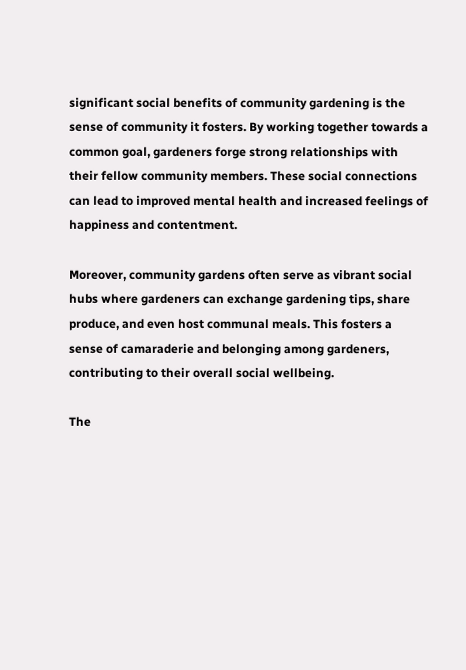significant social benefits of community gardening is the sense of community it fosters. By working together towards a common goal, gardeners forge strong relationships with their fellow community members. These social connections can lead to improved mental health and increased feelings of happiness and contentment.

Moreover, community gardens often serve as vibrant social hubs where gardeners can exchange gardening tips, share produce, and even host communal meals. This fosters a sense of camaraderie and belonging among gardeners, contributing to their overall social wellbeing.

The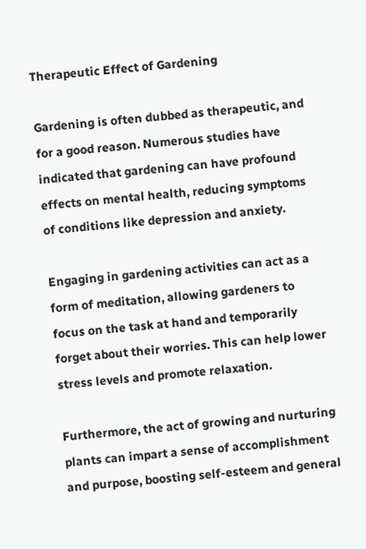Therapeutic Effect of Gardening

Gardening is often dubbed as therapeutic, and for a good reason. Numerous studies have indicated that gardening can have profound effects on mental health, reducing symptoms of conditions like depression and anxiety.

Engaging in gardening activities can act as a form of meditation, allowing gardeners to focus on the task at hand and temporarily forget about their worries. This can help lower stress levels and promote relaxation.

Furthermore, the act of growing and nurturing plants can impart a sense of accomplishment and purpose, boosting self-esteem and general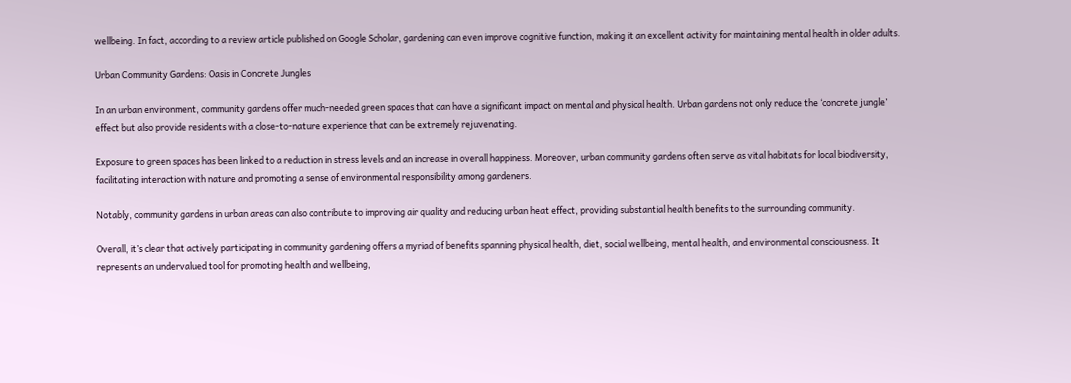wellbeing. In fact, according to a review article published on Google Scholar, gardening can even improve cognitive function, making it an excellent activity for maintaining mental health in older adults.

Urban Community Gardens: Oasis in Concrete Jungles

In an urban environment, community gardens offer much-needed green spaces that can have a significant impact on mental and physical health. Urban gardens not only reduce the ‘concrete jungle’ effect but also provide residents with a close-to-nature experience that can be extremely rejuvenating.

Exposure to green spaces has been linked to a reduction in stress levels and an increase in overall happiness. Moreover, urban community gardens often serve as vital habitats for local biodiversity, facilitating interaction with nature and promoting a sense of environmental responsibility among gardeners.

Notably, community gardens in urban areas can also contribute to improving air quality and reducing urban heat effect, providing substantial health benefits to the surrounding community.

Overall, it’s clear that actively participating in community gardening offers a myriad of benefits spanning physical health, diet, social wellbeing, mental health, and environmental consciousness. It represents an undervalued tool for promoting health and wellbeing,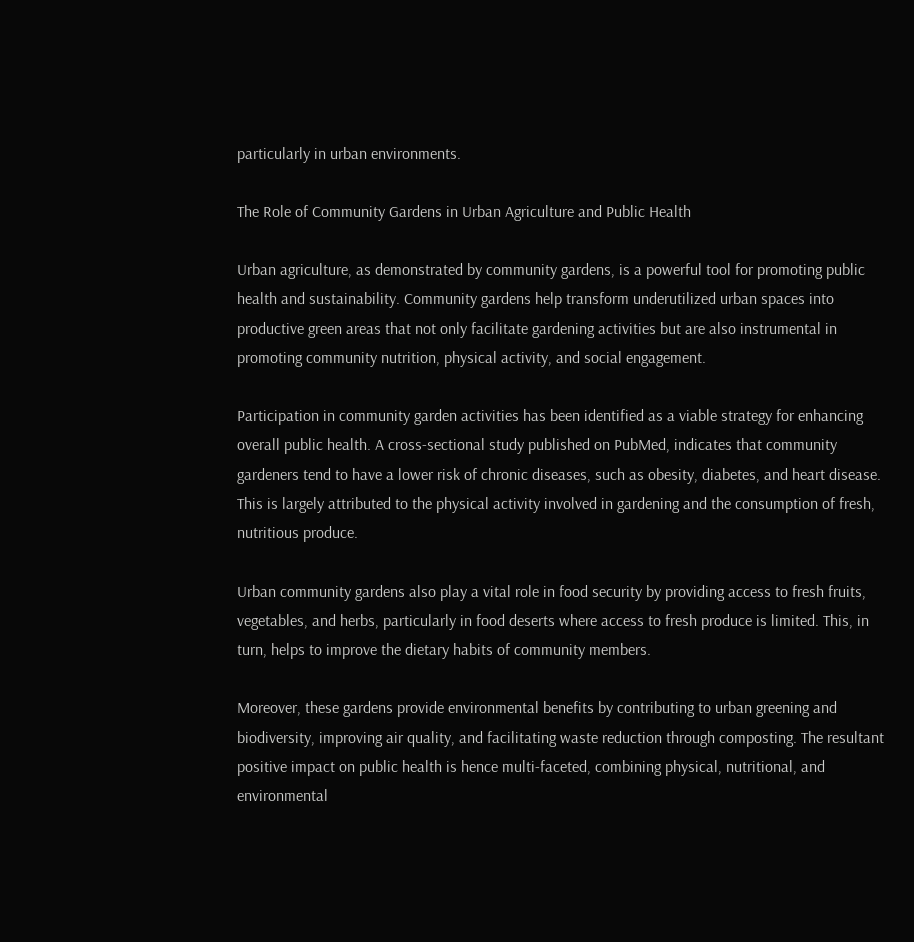particularly in urban environments.

The Role of Community Gardens in Urban Agriculture and Public Health

Urban agriculture, as demonstrated by community gardens, is a powerful tool for promoting public health and sustainability. Community gardens help transform underutilized urban spaces into productive green areas that not only facilitate gardening activities but are also instrumental in promoting community nutrition, physical activity, and social engagement.

Participation in community garden activities has been identified as a viable strategy for enhancing overall public health. A cross-sectional study published on PubMed, indicates that community gardeners tend to have a lower risk of chronic diseases, such as obesity, diabetes, and heart disease. This is largely attributed to the physical activity involved in gardening and the consumption of fresh, nutritious produce.

Urban community gardens also play a vital role in food security by providing access to fresh fruits, vegetables, and herbs, particularly in food deserts where access to fresh produce is limited. This, in turn, helps to improve the dietary habits of community members.

Moreover, these gardens provide environmental benefits by contributing to urban greening and biodiversity, improving air quality, and facilitating waste reduction through composting. The resultant positive impact on public health is hence multi-faceted, combining physical, nutritional, and environmental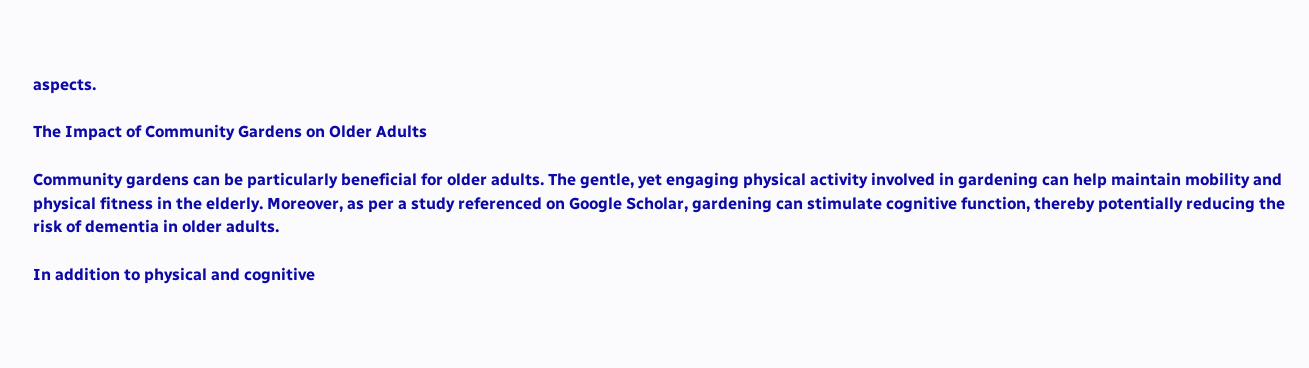aspects.

The Impact of Community Gardens on Older Adults

Community gardens can be particularly beneficial for older adults. The gentle, yet engaging physical activity involved in gardening can help maintain mobility and physical fitness in the elderly. Moreover, as per a study referenced on Google Scholar, gardening can stimulate cognitive function, thereby potentially reducing the risk of dementia in older adults.

In addition to physical and cognitive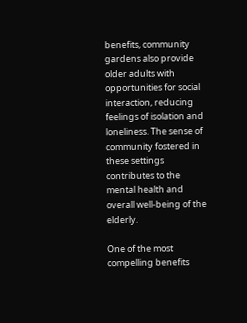benefits, community gardens also provide older adults with opportunities for social interaction, reducing feelings of isolation and loneliness. The sense of community fostered in these settings contributes to the mental health and overall well-being of the elderly.

One of the most compelling benefits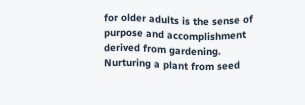for older adults is the sense of purpose and accomplishment derived from gardening. Nurturing a plant from seed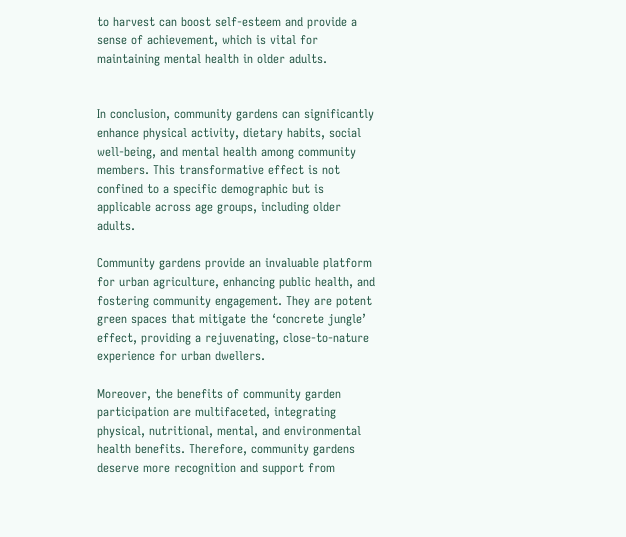to harvest can boost self-esteem and provide a sense of achievement, which is vital for maintaining mental health in older adults.


In conclusion, community gardens can significantly enhance physical activity, dietary habits, social well-being, and mental health among community members. This transformative effect is not confined to a specific demographic but is applicable across age groups, including older adults.

Community gardens provide an invaluable platform for urban agriculture, enhancing public health, and fostering community engagement. They are potent green spaces that mitigate the ‘concrete jungle’ effect, providing a rejuvenating, close-to-nature experience for urban dwellers.

Moreover, the benefits of community garden participation are multifaceted, integrating physical, nutritional, mental, and environmental health benefits. Therefore, community gardens deserve more recognition and support from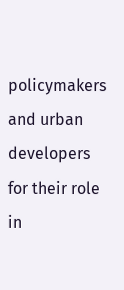policymakers and urban developers for their role in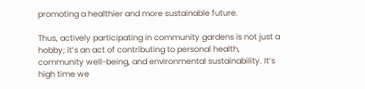promoting a healthier and more sustainable future.

Thus, actively participating in community gardens is not just a hobby; it’s an act of contributing to personal health, community well-being, and environmental sustainability. It’s high time we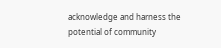acknowledge and harness the potential of community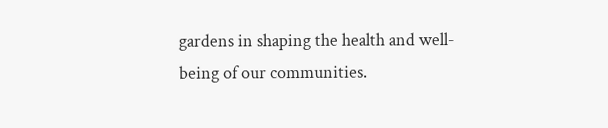gardens in shaping the health and well-being of our communities.